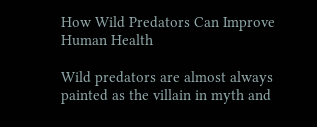How Wild Predators Can Improve Human Health

Wild predators are almost always painted as the villain in myth and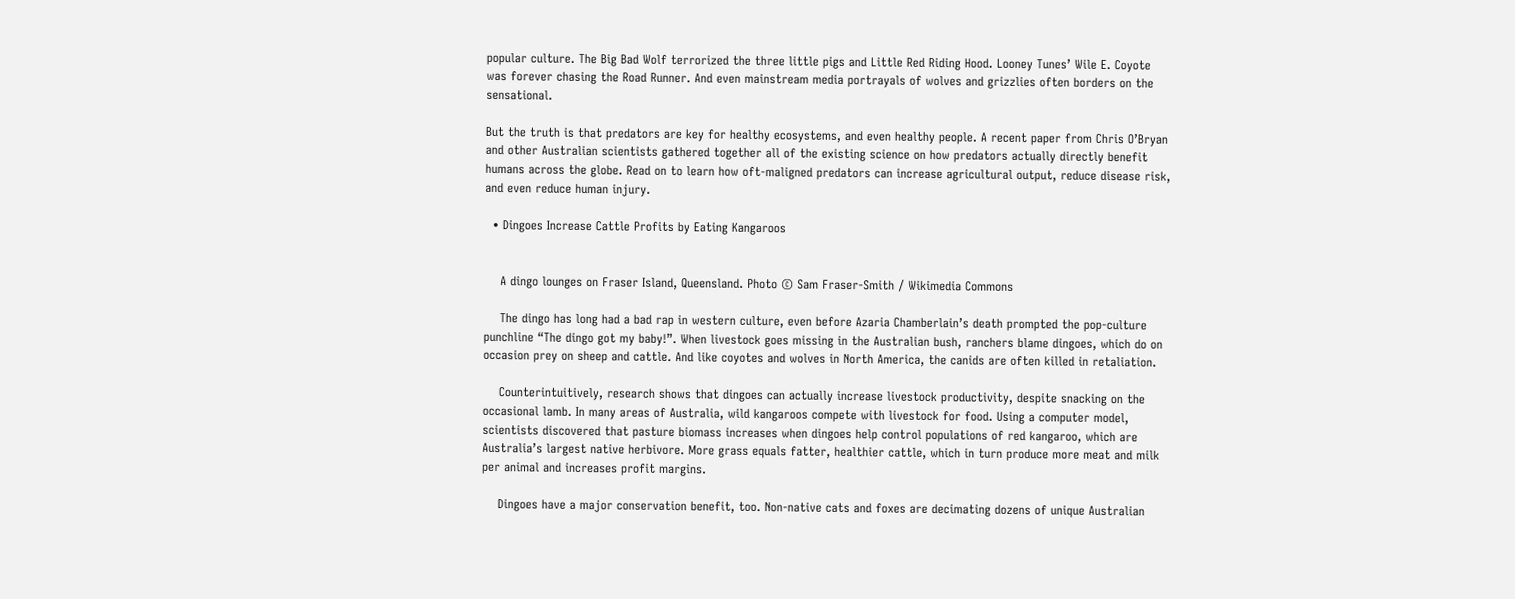popular culture. The Big Bad Wolf terrorized the three little pigs and Little Red Riding Hood. Looney Tunes’ Wile E. Coyote was forever chasing the Road Runner. And even mainstream media portrayals of wolves and grizzlies often borders on the sensational.

But the truth is that predators are key for healthy ecosystems, and even healthy people. A recent paper from Chris O’Bryan and other Australian scientists gathered together all of the existing science on how predators actually directly benefit humans across the globe. Read on to learn how oft-maligned predators can increase agricultural output, reduce disease risk, and even reduce human injury.

  • Dingoes Increase Cattle Profits by Eating Kangaroos


    A dingo lounges on Fraser Island, Queensland. Photo © Sam Fraser-Smith / Wikimedia Commons

    The dingo has long had a bad rap in western culture, even before Azaria Chamberlain’s death prompted the pop-culture punchline “The dingo got my baby!”. When livestock goes missing in the Australian bush, ranchers blame dingoes, which do on occasion prey on sheep and cattle. And like coyotes and wolves in North America, the canids are often killed in retaliation.

    Counterintuitively, research shows that dingoes can actually increase livestock productivity, despite snacking on the occasional lamb. In many areas of Australia, wild kangaroos compete with livestock for food. Using a computer model, scientists discovered that pasture biomass increases when dingoes help control populations of red kangaroo, which are Australia’s largest native herbivore. More grass equals fatter, healthier cattle, which in turn produce more meat and milk per animal and increases profit margins.

    Dingoes have a major conservation benefit, too. Non-native cats and foxes are decimating dozens of unique Australian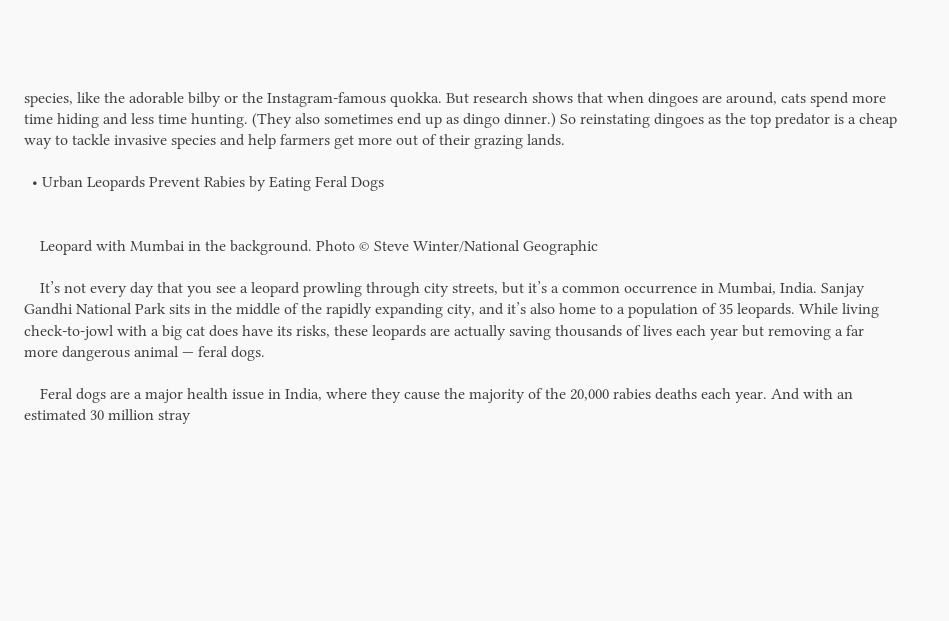species, like the adorable bilby or the Instagram-famous quokka. But research shows that when dingoes are around, cats spend more time hiding and less time hunting. (They also sometimes end up as dingo dinner.) So reinstating dingoes as the top predator is a cheap way to tackle invasive species and help farmers get more out of their grazing lands.

  • Urban Leopards Prevent Rabies by Eating Feral Dogs


    Leopard with Mumbai in the background. Photo © Steve Winter/National Geographic

    It’s not every day that you see a leopard prowling through city streets, but it’s a common occurrence in Mumbai, India. Sanjay Gandhi National Park sits in the middle of the rapidly expanding city, and it’s also home to a population of 35 leopards. While living check-to-jowl with a big cat does have its risks, these leopards are actually saving thousands of lives each year but removing a far more dangerous animal — feral dogs.

    Feral dogs are a major health issue in India, where they cause the majority of the 20,000 rabies deaths each year. And with an estimated 30 million stray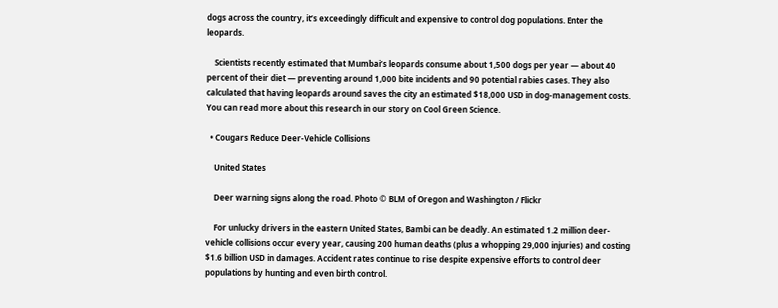dogs across the country, it’s exceedingly difficult and expensive to control dog populations. Enter the leopards.

    Scientists recently estimated that Mumbai’s leopards consume about 1,500 dogs per year — about 40 percent of their diet — preventing around 1,000 bite incidents and 90 potential rabies cases. They also calculated that having leopards around saves the city an estimated $18,000 USD in dog-management costs. You can read more about this research in our story on Cool Green Science.

  • Cougars Reduce Deer-Vehicle Collisions

    United States

    Deer warning signs along the road. Photo © BLM of Oregon and Washington / Flickr

    For unlucky drivers in the eastern United States, Bambi can be deadly. An estimated 1.2 million deer-vehicle collisions occur every year, causing 200 human deaths (plus a whopping 29,000 injuries) and costing $1.6 billion USD in damages. Accident rates continue to rise despite expensive efforts to control deer populations by hunting and even birth control.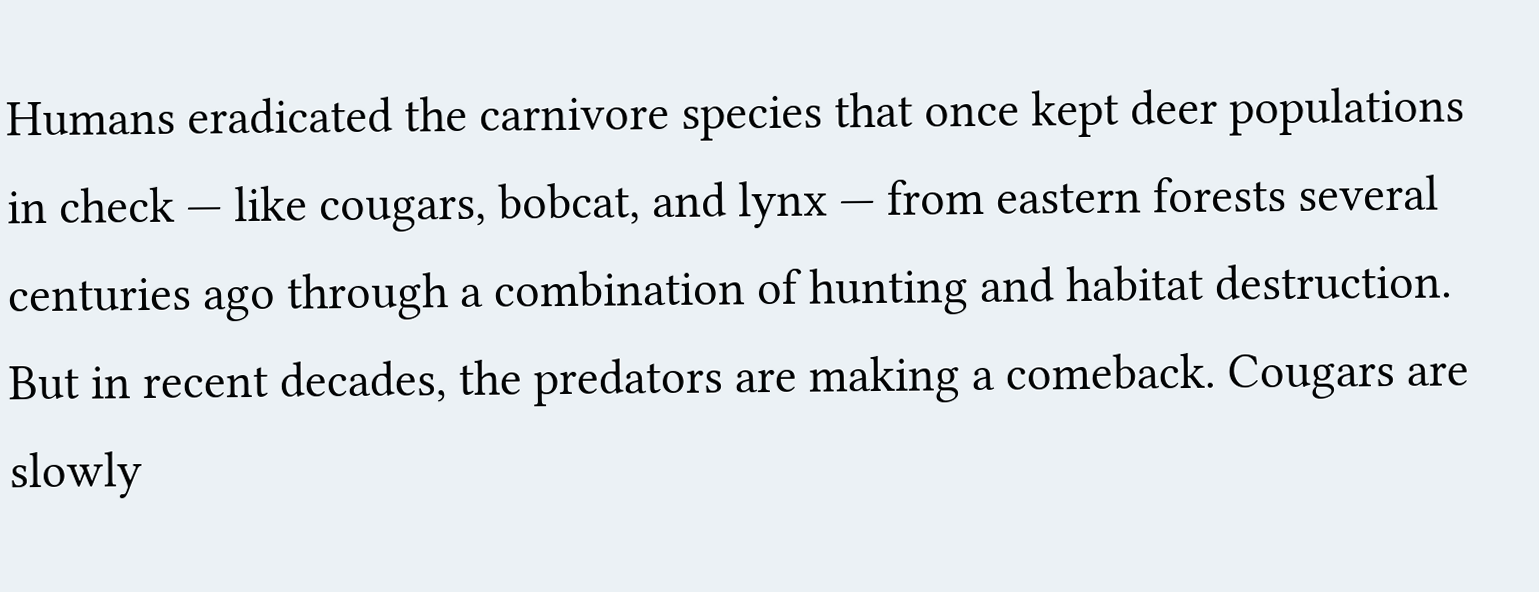Humans eradicated the carnivore species that once kept deer populations in check — like cougars, bobcat, and lynx — from eastern forests several centuries ago through a combination of hunting and habitat destruction. But in recent decades, the predators are making a comeback. Cougars are slowly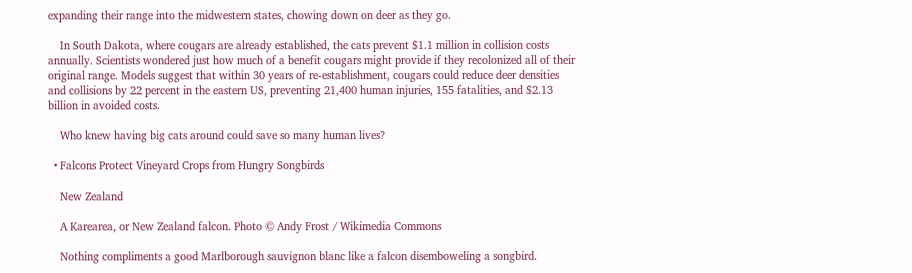expanding their range into the midwestern states, chowing down on deer as they go.

    In South Dakota, where cougars are already established, the cats prevent $1.1 million in collision costs annually. Scientists wondered just how much of a benefit cougars might provide if they recolonized all of their original range. Models suggest that within 30 years of re-establishment, cougars could reduce deer densities and collisions by 22 percent in the eastern US, preventing 21,400 human injuries, 155 fatalities, and $2.13 billion in avoided costs.

    Who knew having big cats around could save so many human lives?

  • Falcons Protect Vineyard Crops from Hungry Songbirds

    New Zealand

    A Karearea, or New Zealand falcon. Photo © Andy Frost / Wikimedia Commons

    Nothing compliments a good Marlborough sauvignon blanc like a falcon disemboweling a songbird.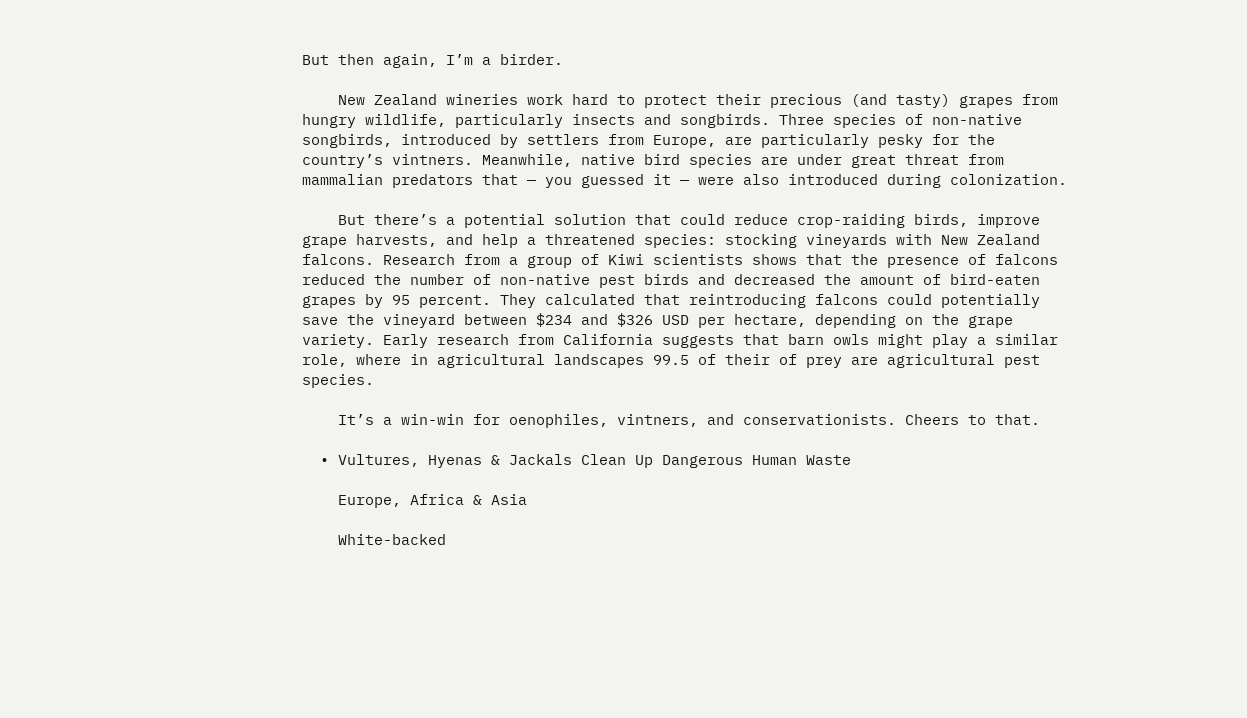But then again, I’m a birder.

    New Zealand wineries work hard to protect their precious (and tasty) grapes from hungry wildlife, particularly insects and songbirds. Three species of non-native songbirds, introduced by settlers from Europe, are particularly pesky for the country’s vintners. Meanwhile, native bird species are under great threat from mammalian predators that — you guessed it — were also introduced during colonization.

    But there’s a potential solution that could reduce crop-raiding birds, improve grape harvests, and help a threatened species: stocking vineyards with New Zealand falcons. Research from a group of Kiwi scientists shows that the presence of falcons reduced the number of non-native pest birds and decreased the amount of bird-eaten grapes by 95 percent. They calculated that reintroducing falcons could potentially save the vineyard between $234 and $326 USD per hectare, depending on the grape variety. Early research from California suggests that barn owls might play a similar role, where in agricultural landscapes 99.5 of their of prey are agricultural pest species.

    It’s a win-win for oenophiles, vintners, and conservationists. Cheers to that.

  • Vultures, Hyenas & Jackals Clean Up Dangerous Human Waste

    Europe, Africa & Asia

    White-backed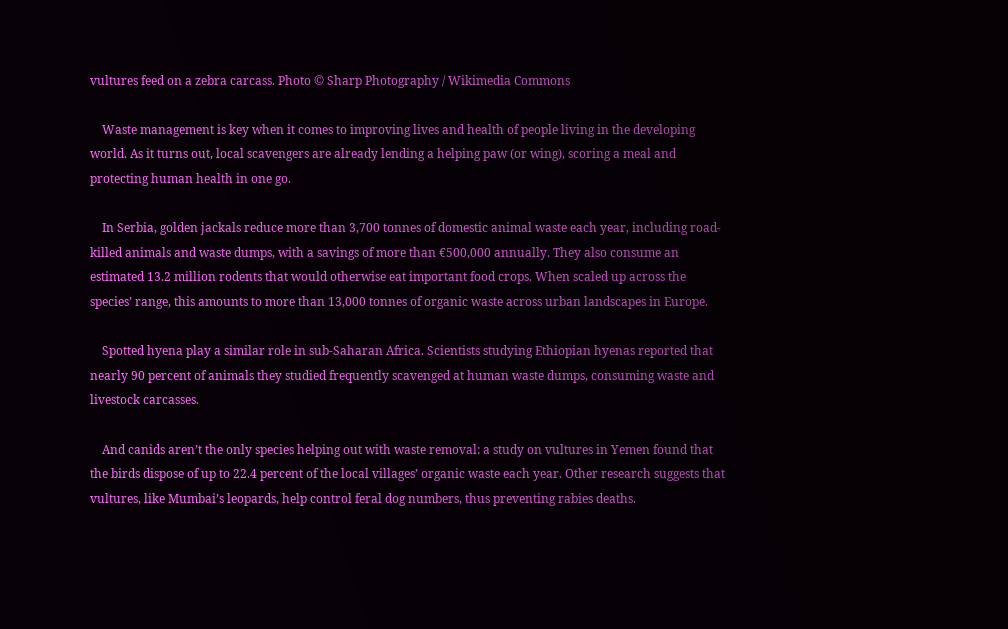vultures feed on a zebra carcass. Photo © Sharp Photography / Wikimedia Commons

    Waste management is key when it comes to improving lives and health of people living in the developing world. As it turns out, local scavengers are already lending a helping paw (or wing), scoring a meal and protecting human health in one go.

    In Serbia, golden jackals reduce more than 3,700 tonnes of domestic animal waste each year, including road-killed animals and waste dumps, with a savings of more than €500,000 annually. They also consume an estimated 13.2 million rodents that would otherwise eat important food crops. When scaled up across the species’ range, this amounts to more than 13,000 tonnes of organic waste across urban landscapes in Europe.

    Spotted hyena play a similar role in sub-Saharan Africa. Scientists studying Ethiopian hyenas reported that nearly 90 percent of animals they studied frequently scavenged at human waste dumps, consuming waste and livestock carcasses.

    And canids aren’t the only species helping out with waste removal: a study on vultures in Yemen found that the birds dispose of up to 22.4 percent of the local villages’ organic waste each year. Other research suggests that vultures, like Mumbai’s leopards, help control feral dog numbers, thus preventing rabies deaths.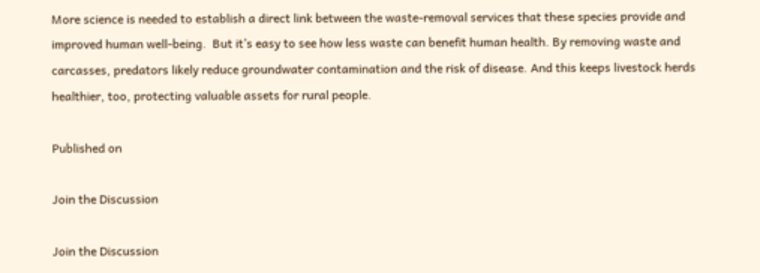More science is needed to establish a direct link between the waste-removal services that these species provide and improved human well-being.  But it’s easy to see how less waste can benefit human health. By removing waste and carcasses, predators likely reduce groundwater contamination and the risk of disease. And this keeps livestock herds healthier, too, protecting valuable assets for rural people.

Published on

Join the Discussion

Join the Discussion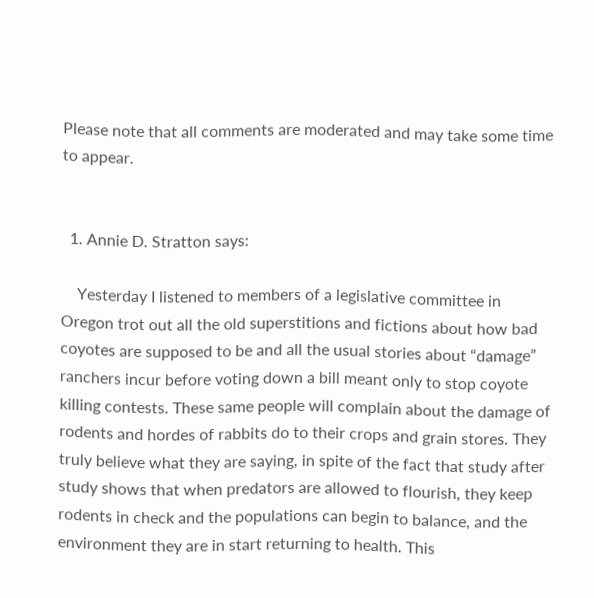Please note that all comments are moderated and may take some time to appear.


  1. Annie D. Stratton says:

    Yesterday I listened to members of a legislative committee in Oregon trot out all the old superstitions and fictions about how bad coyotes are supposed to be and all the usual stories about “damage” ranchers incur before voting down a bill meant only to stop coyote killing contests. These same people will complain about the damage of rodents and hordes of rabbits do to their crops and grain stores. They truly believe what they are saying, in spite of the fact that study after study shows that when predators are allowed to flourish, they keep rodents in check and the populations can begin to balance, and the environment they are in start returning to health. This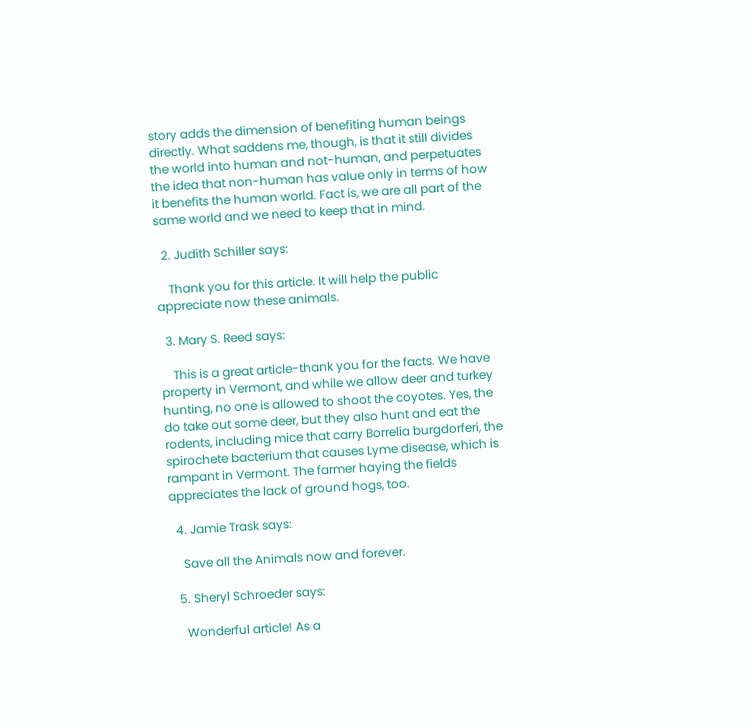story adds the dimension of benefiting human beings directly. What saddens me, though, is that it still divides the world into human and not-human, and perpetuates the idea that non-human has value only in terms of how it benefits the human world. Fact is, we are all part of the same world and we need to keep that in mind.

  2. Judith Schiller says:

    Thank you for this article. It will help the public appreciate now these animals.

  3. Mary S. Reed says:

    This is a great article-thank you for the facts. We have property in Vermont, and while we allow deer and turkey hunting, no one is allowed to shoot the coyotes. Yes, the do take out some deer, but they also hunt and eat the rodents, including mice that carry Borrelia burgdorferi, the spirochete bacterium that causes Lyme disease, which is rampant in Vermont. The farmer haying the fields appreciates the lack of ground hogs, too.

  4. Jamie Trask says:

    Save all the Animals now and forever.

  5. Sheryl Schroeder says:

    Wonderful article! As a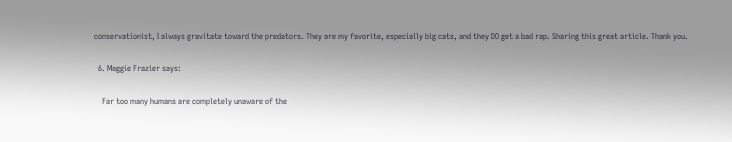conservationist, I always gravitate toward the predators. They are my favorite, especially big cats, and they DO get a bad rap. Sharing this great article. Thank you.

  6. Maggie Frazier says:

    Far too many humans are completely unaware of the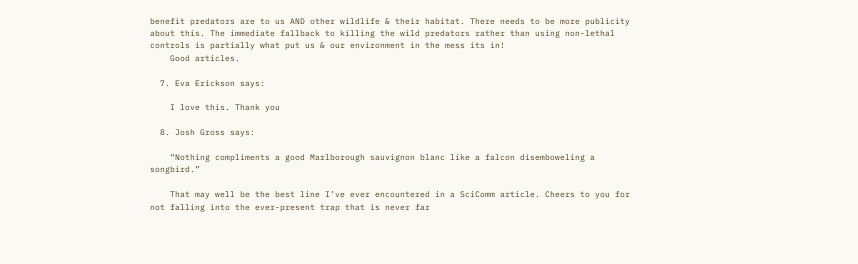benefit predators are to us AND other wildlife & their habitat. There needs to be more publicity about this. The immediate fallback to killing the wild predators rather than using non-lethal controls is partially what put us & our environment in the mess its in!
    Good articles.

  7. Eva Erickson says:

    I love this. Thank you

  8. Josh Gross says:

    “Nothing compliments a good Marlborough sauvignon blanc like a falcon disemboweling a songbird.”

    That may well be the best line I’ve ever encountered in a SciComm article. Cheers to you for not falling into the ever-present trap that is never far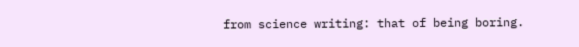from science writing: that of being boring.